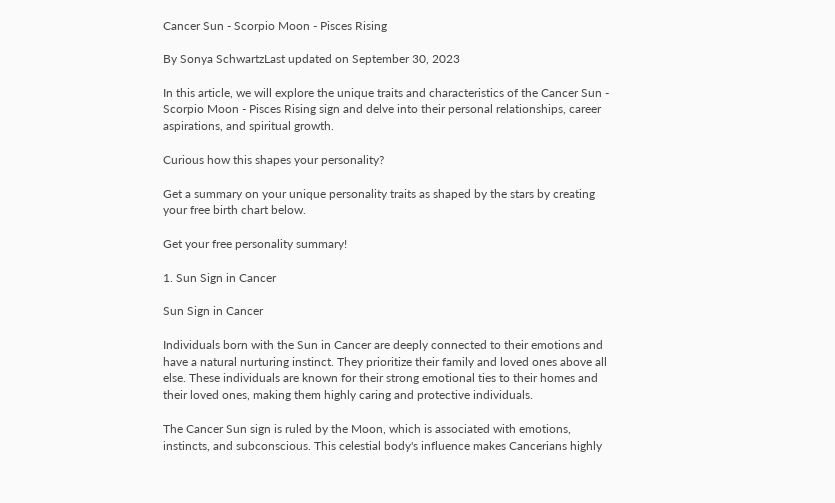Cancer Sun - Scorpio Moon - Pisces Rising

By Sonya SchwartzLast updated on September 30, 2023

In this article, we will explore the unique traits and characteristics of the Cancer Sun - Scorpio Moon - Pisces Rising sign and delve into their personal relationships, career aspirations, and spiritual growth.

Curious how this shapes your personality?

Get a summary on your unique personality traits as shaped by the stars by creating your free birth chart below.

Get your free personality summary!

1. Sun Sign in Cancer

Sun Sign in Cancer

Individuals born with the Sun in Cancer are deeply connected to their emotions and have a natural nurturing instinct. They prioritize their family and loved ones above all else. These individuals are known for their strong emotional ties to their homes and their loved ones, making them highly caring and protective individuals.

The Cancer Sun sign is ruled by the Moon, which is associated with emotions, instincts, and subconscious. This celestial body's influence makes Cancerians highly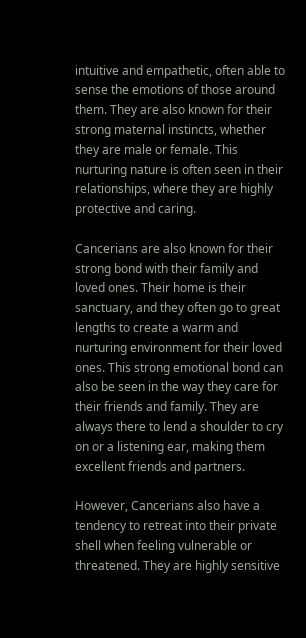intuitive and empathetic, often able to sense the emotions of those around them. They are also known for their strong maternal instincts, whether they are male or female. This nurturing nature is often seen in their relationships, where they are highly protective and caring.

Cancerians are also known for their strong bond with their family and loved ones. Their home is their sanctuary, and they often go to great lengths to create a warm and nurturing environment for their loved ones. This strong emotional bond can also be seen in the way they care for their friends and family. They are always there to lend a shoulder to cry on or a listening ear, making them excellent friends and partners.

However, Cancerians also have a tendency to retreat into their private shell when feeling vulnerable or threatened. They are highly sensitive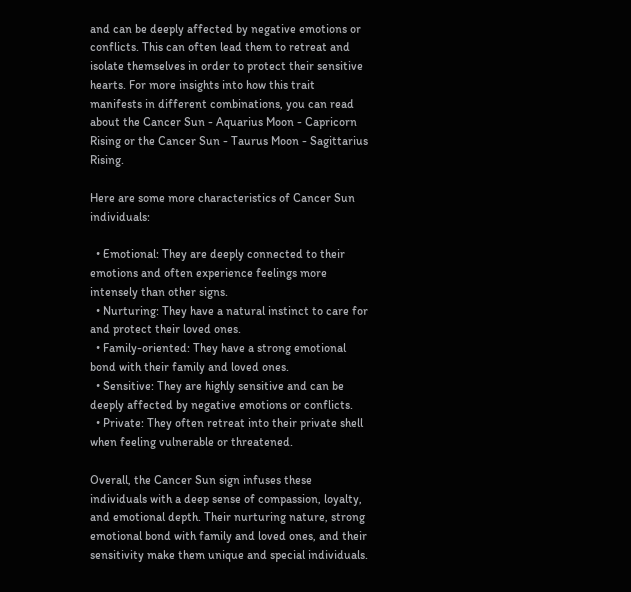and can be deeply affected by negative emotions or conflicts. This can often lead them to retreat and isolate themselves in order to protect their sensitive hearts. For more insights into how this trait manifests in different combinations, you can read about the Cancer Sun - Aquarius Moon - Capricorn Rising or the Cancer Sun - Taurus Moon - Sagittarius Rising.

Here are some more characteristics of Cancer Sun individuals:

  • Emotional: They are deeply connected to their emotions and often experience feelings more intensely than other signs.
  • Nurturing: They have a natural instinct to care for and protect their loved ones.
  • Family-oriented: They have a strong emotional bond with their family and loved ones.
  • Sensitive: They are highly sensitive and can be deeply affected by negative emotions or conflicts.
  • Private: They often retreat into their private shell when feeling vulnerable or threatened.

Overall, the Cancer Sun sign infuses these individuals with a deep sense of compassion, loyalty, and emotional depth. Their nurturing nature, strong emotional bond with family and loved ones, and their sensitivity make them unique and special individuals.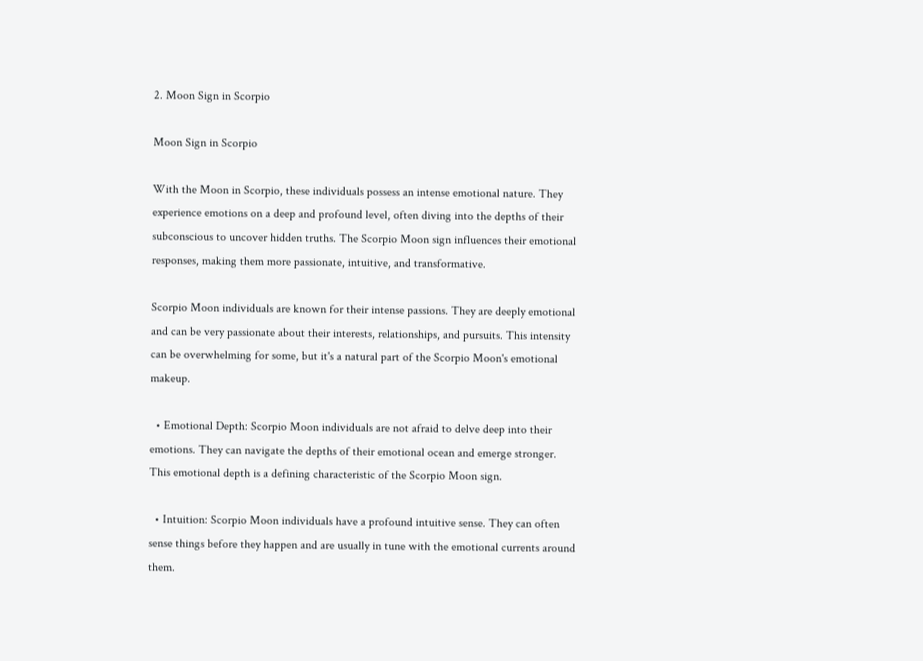2. Moon Sign in Scorpio

Moon Sign in Scorpio

With the Moon in Scorpio, these individuals possess an intense emotional nature. They experience emotions on a deep and profound level, often diving into the depths of their subconscious to uncover hidden truths. The Scorpio Moon sign influences their emotional responses, making them more passionate, intuitive, and transformative.

Scorpio Moon individuals are known for their intense passions. They are deeply emotional and can be very passionate about their interests, relationships, and pursuits. This intensity can be overwhelming for some, but it's a natural part of the Scorpio Moon's emotional makeup.

  • Emotional Depth: Scorpio Moon individuals are not afraid to delve deep into their emotions. They can navigate the depths of their emotional ocean and emerge stronger. This emotional depth is a defining characteristic of the Scorpio Moon sign.

  • Intuition: Scorpio Moon individuals have a profound intuitive sense. They can often sense things before they happen and are usually in tune with the emotional currents around them.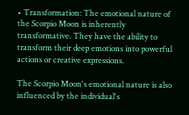• Transformation: The emotional nature of the Scorpio Moon is inherently transformative. They have the ability to transform their deep emotions into powerful actions or creative expressions.

The Scorpio Moon's emotional nature is also influenced by the individual's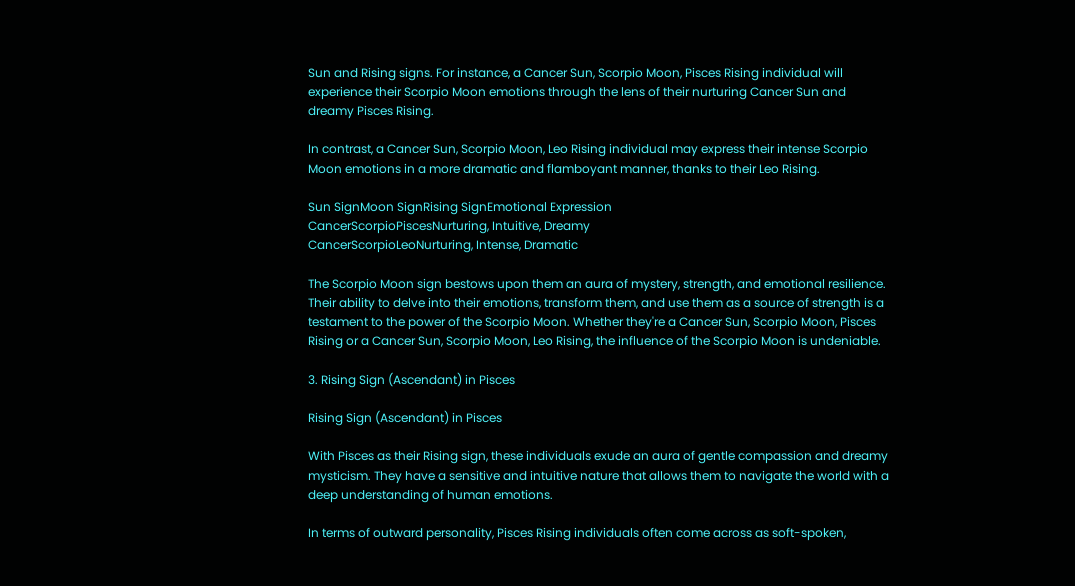Sun and Rising signs. For instance, a Cancer Sun, Scorpio Moon, Pisces Rising individual will experience their Scorpio Moon emotions through the lens of their nurturing Cancer Sun and dreamy Pisces Rising.

In contrast, a Cancer Sun, Scorpio Moon, Leo Rising individual may express their intense Scorpio Moon emotions in a more dramatic and flamboyant manner, thanks to their Leo Rising.

Sun SignMoon SignRising SignEmotional Expression
CancerScorpioPiscesNurturing, Intuitive, Dreamy
CancerScorpioLeoNurturing, Intense, Dramatic

The Scorpio Moon sign bestows upon them an aura of mystery, strength, and emotional resilience. Their ability to delve into their emotions, transform them, and use them as a source of strength is a testament to the power of the Scorpio Moon. Whether they're a Cancer Sun, Scorpio Moon, Pisces Rising or a Cancer Sun, Scorpio Moon, Leo Rising, the influence of the Scorpio Moon is undeniable.

3. Rising Sign (Ascendant) in Pisces

Rising Sign (Ascendant) in Pisces

With Pisces as their Rising sign, these individuals exude an aura of gentle compassion and dreamy mysticism. They have a sensitive and intuitive nature that allows them to navigate the world with a deep understanding of human emotions.

In terms of outward personality, Pisces Rising individuals often come across as soft-spoken,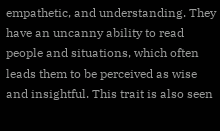empathetic, and understanding. They have an uncanny ability to read people and situations, which often leads them to be perceived as wise and insightful. This trait is also seen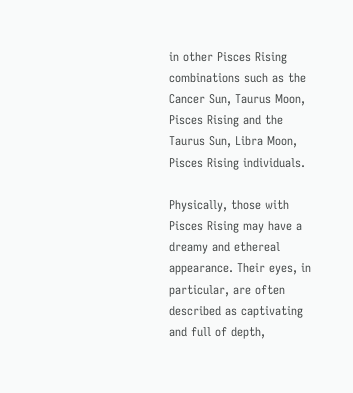in other Pisces Rising combinations such as the Cancer Sun, Taurus Moon, Pisces Rising and the Taurus Sun, Libra Moon, Pisces Rising individuals.

Physically, those with Pisces Rising may have a dreamy and ethereal appearance. Their eyes, in particular, are often described as captivating and full of depth,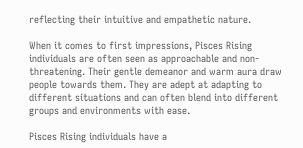reflecting their intuitive and empathetic nature.

When it comes to first impressions, Pisces Rising individuals are often seen as approachable and non-threatening. Their gentle demeanor and warm aura draw people towards them. They are adept at adapting to different situations and can often blend into different groups and environments with ease.

Pisces Rising individuals have a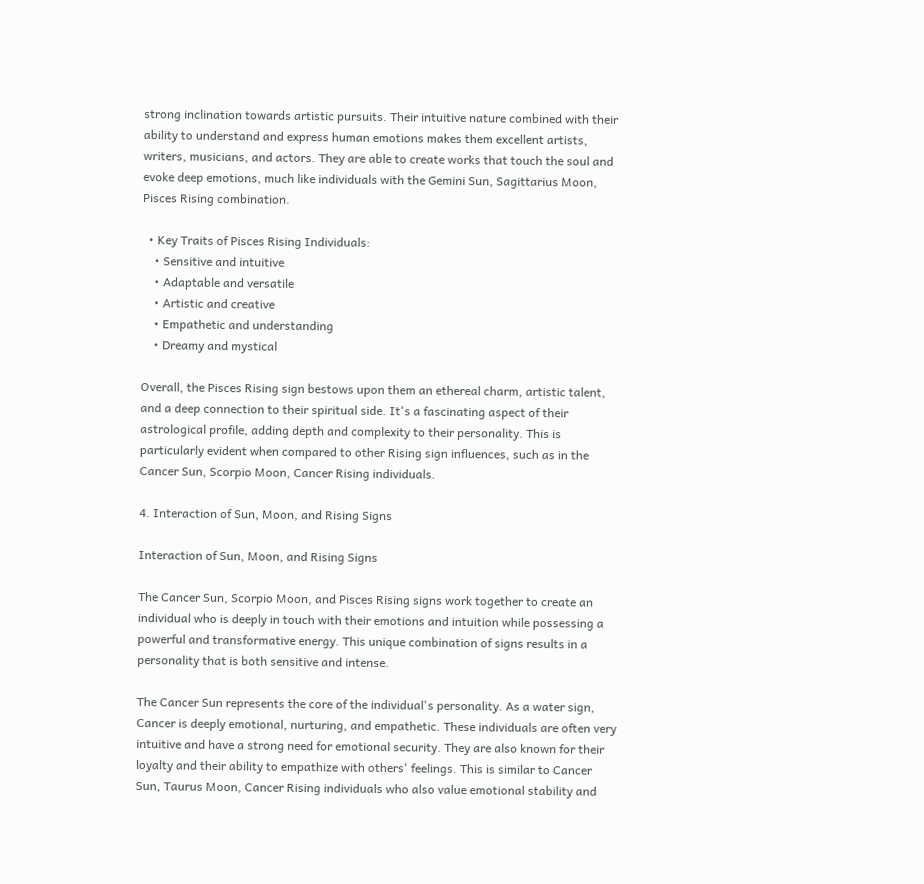strong inclination towards artistic pursuits. Their intuitive nature combined with their ability to understand and express human emotions makes them excellent artists, writers, musicians, and actors. They are able to create works that touch the soul and evoke deep emotions, much like individuals with the Gemini Sun, Sagittarius Moon, Pisces Rising combination.

  • Key Traits of Pisces Rising Individuals:
    • Sensitive and intuitive
    • Adaptable and versatile
    • Artistic and creative
    • Empathetic and understanding
    • Dreamy and mystical

Overall, the Pisces Rising sign bestows upon them an ethereal charm, artistic talent, and a deep connection to their spiritual side. It's a fascinating aspect of their astrological profile, adding depth and complexity to their personality. This is particularly evident when compared to other Rising sign influences, such as in the Cancer Sun, Scorpio Moon, Cancer Rising individuals.

4. Interaction of Sun, Moon, and Rising Signs

Interaction of Sun, Moon, and Rising Signs

The Cancer Sun, Scorpio Moon, and Pisces Rising signs work together to create an individual who is deeply in touch with their emotions and intuition while possessing a powerful and transformative energy. This unique combination of signs results in a personality that is both sensitive and intense.

The Cancer Sun represents the core of the individual's personality. As a water sign, Cancer is deeply emotional, nurturing, and empathetic. These individuals are often very intuitive and have a strong need for emotional security. They are also known for their loyalty and their ability to empathize with others' feelings. This is similar to Cancer Sun, Taurus Moon, Cancer Rising individuals who also value emotional stability and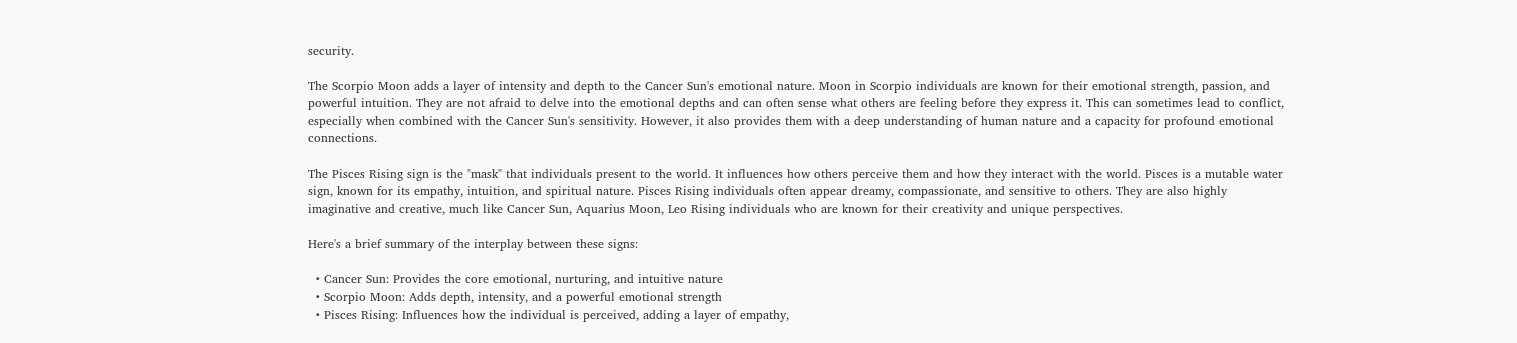security.

The Scorpio Moon adds a layer of intensity and depth to the Cancer Sun's emotional nature. Moon in Scorpio individuals are known for their emotional strength, passion, and powerful intuition. They are not afraid to delve into the emotional depths and can often sense what others are feeling before they express it. This can sometimes lead to conflict, especially when combined with the Cancer Sun's sensitivity. However, it also provides them with a deep understanding of human nature and a capacity for profound emotional connections.

The Pisces Rising sign is the "mask" that individuals present to the world. It influences how others perceive them and how they interact with the world. Pisces is a mutable water sign, known for its empathy, intuition, and spiritual nature. Pisces Rising individuals often appear dreamy, compassionate, and sensitive to others. They are also highly imaginative and creative, much like Cancer Sun, Aquarius Moon, Leo Rising individuals who are known for their creativity and unique perspectives.

Here's a brief summary of the interplay between these signs:

  • Cancer Sun: Provides the core emotional, nurturing, and intuitive nature
  • Scorpio Moon: Adds depth, intensity, and a powerful emotional strength
  • Pisces Rising: Influences how the individual is perceived, adding a layer of empathy,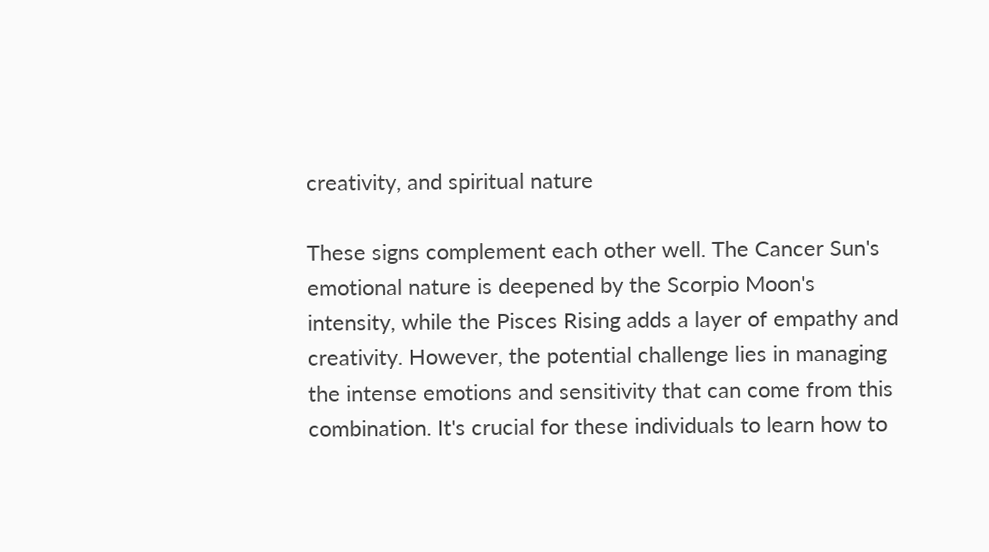creativity, and spiritual nature

These signs complement each other well. The Cancer Sun's emotional nature is deepened by the Scorpio Moon's intensity, while the Pisces Rising adds a layer of empathy and creativity. However, the potential challenge lies in managing the intense emotions and sensitivity that can come from this combination. It's crucial for these individuals to learn how to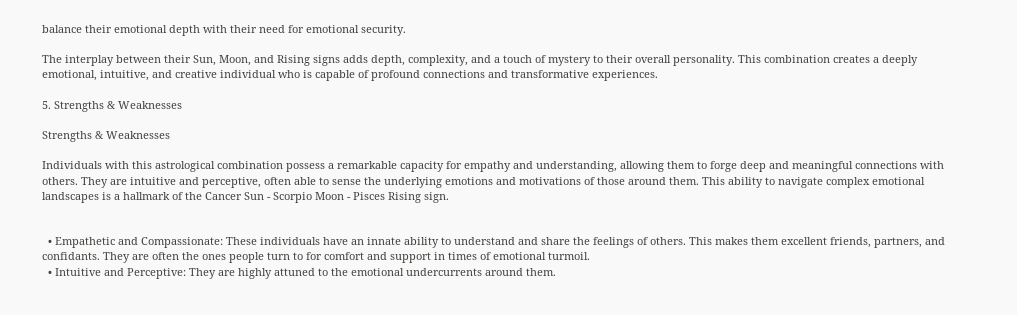balance their emotional depth with their need for emotional security.

The interplay between their Sun, Moon, and Rising signs adds depth, complexity, and a touch of mystery to their overall personality. This combination creates a deeply emotional, intuitive, and creative individual who is capable of profound connections and transformative experiences.

5. Strengths & Weaknesses

Strengths & Weaknesses

Individuals with this astrological combination possess a remarkable capacity for empathy and understanding, allowing them to forge deep and meaningful connections with others. They are intuitive and perceptive, often able to sense the underlying emotions and motivations of those around them. This ability to navigate complex emotional landscapes is a hallmark of the Cancer Sun - Scorpio Moon - Pisces Rising sign.


  • Empathetic and Compassionate: These individuals have an innate ability to understand and share the feelings of others. This makes them excellent friends, partners, and confidants. They are often the ones people turn to for comfort and support in times of emotional turmoil.
  • Intuitive and Perceptive: They are highly attuned to the emotional undercurrents around them.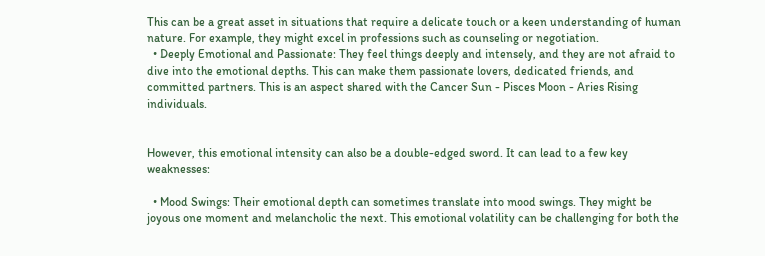This can be a great asset in situations that require a delicate touch or a keen understanding of human nature. For example, they might excel in professions such as counseling or negotiation.
  • Deeply Emotional and Passionate: They feel things deeply and intensely, and they are not afraid to dive into the emotional depths. This can make them passionate lovers, dedicated friends, and committed partners. This is an aspect shared with the Cancer Sun - Pisces Moon - Aries Rising individuals.


However, this emotional intensity can also be a double-edged sword. It can lead to a few key weaknesses:

  • Mood Swings: Their emotional depth can sometimes translate into mood swings. They might be joyous one moment and melancholic the next. This emotional volatility can be challenging for both the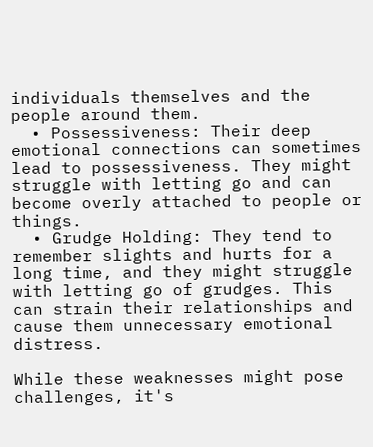individuals themselves and the people around them.
  • Possessiveness: Their deep emotional connections can sometimes lead to possessiveness. They might struggle with letting go and can become overly attached to people or things.
  • Grudge Holding: They tend to remember slights and hurts for a long time, and they might struggle with letting go of grudges. This can strain their relationships and cause them unnecessary emotional distress.

While these weaknesses might pose challenges, it's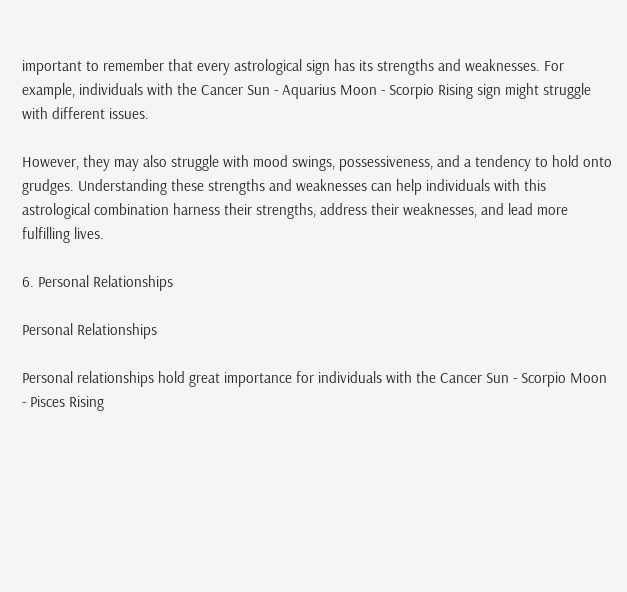important to remember that every astrological sign has its strengths and weaknesses. For example, individuals with the Cancer Sun - Aquarius Moon - Scorpio Rising sign might struggle with different issues.

However, they may also struggle with mood swings, possessiveness, and a tendency to hold onto grudges. Understanding these strengths and weaknesses can help individuals with this astrological combination harness their strengths, address their weaknesses, and lead more fulfilling lives.

6. Personal Relationships

Personal Relationships

Personal relationships hold great importance for individuals with the Cancer Sun - Scorpio Moon - Pisces Rising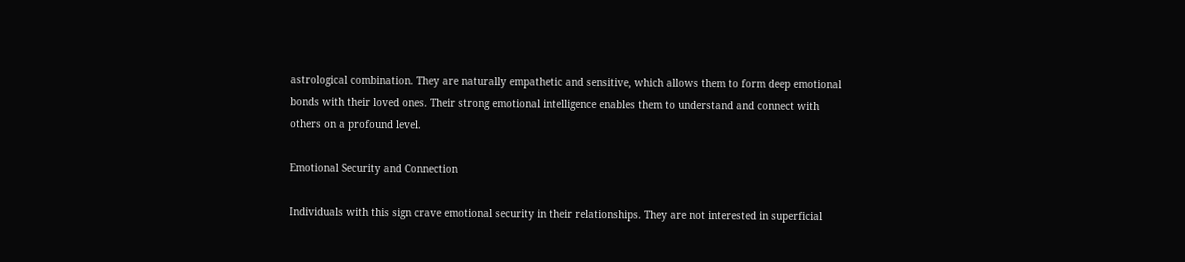astrological combination. They are naturally empathetic and sensitive, which allows them to form deep emotional bonds with their loved ones. Their strong emotional intelligence enables them to understand and connect with others on a profound level.

Emotional Security and Connection

Individuals with this sign crave emotional security in their relationships. They are not interested in superficial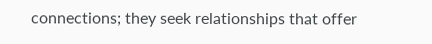connections; they seek relationships that offer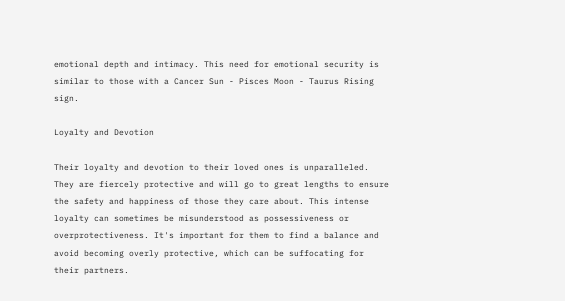emotional depth and intimacy. This need for emotional security is similar to those with a Cancer Sun - Pisces Moon - Taurus Rising sign.

Loyalty and Devotion

Their loyalty and devotion to their loved ones is unparalleled. They are fiercely protective and will go to great lengths to ensure the safety and happiness of those they care about. This intense loyalty can sometimes be misunderstood as possessiveness or overprotectiveness. It's important for them to find a balance and avoid becoming overly protective, which can be suffocating for their partners.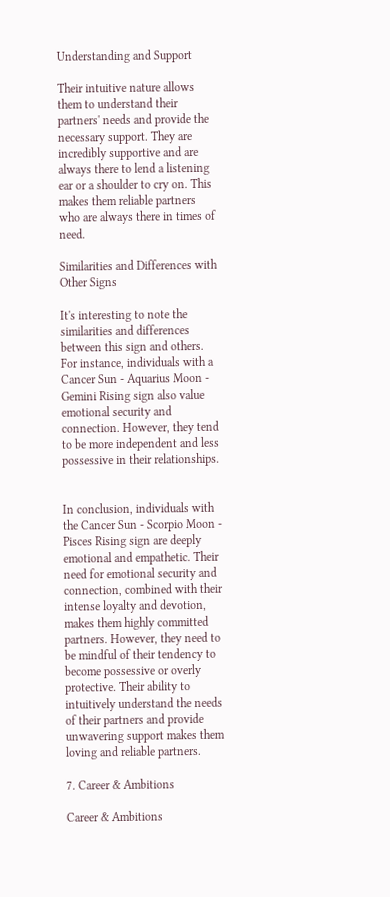Understanding and Support

Their intuitive nature allows them to understand their partners' needs and provide the necessary support. They are incredibly supportive and are always there to lend a listening ear or a shoulder to cry on. This makes them reliable partners who are always there in times of need.

Similarities and Differences with Other Signs

It's interesting to note the similarities and differences between this sign and others. For instance, individuals with a Cancer Sun - Aquarius Moon - Gemini Rising sign also value emotional security and connection. However, they tend to be more independent and less possessive in their relationships.


In conclusion, individuals with the Cancer Sun - Scorpio Moon - Pisces Rising sign are deeply emotional and empathetic. Their need for emotional security and connection, combined with their intense loyalty and devotion, makes them highly committed partners. However, they need to be mindful of their tendency to become possessive or overly protective. Their ability to intuitively understand the needs of their partners and provide unwavering support makes them loving and reliable partners.

7. Career & Ambitions

Career & Ambitions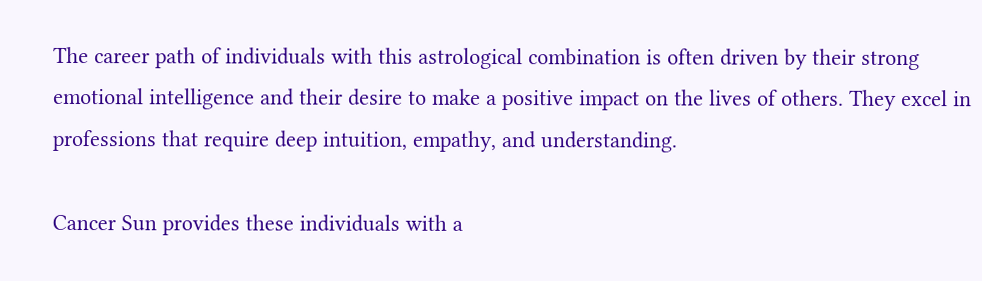The career path of individuals with this astrological combination is often driven by their strong emotional intelligence and their desire to make a positive impact on the lives of others. They excel in professions that require deep intuition, empathy, and understanding.

Cancer Sun provides these individuals with a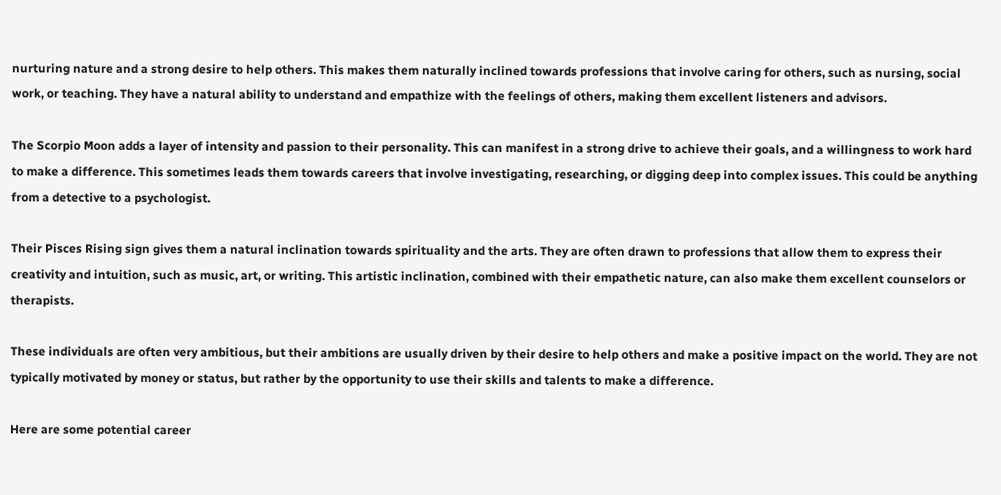nurturing nature and a strong desire to help others. This makes them naturally inclined towards professions that involve caring for others, such as nursing, social work, or teaching. They have a natural ability to understand and empathize with the feelings of others, making them excellent listeners and advisors.

The Scorpio Moon adds a layer of intensity and passion to their personality. This can manifest in a strong drive to achieve their goals, and a willingness to work hard to make a difference. This sometimes leads them towards careers that involve investigating, researching, or digging deep into complex issues. This could be anything from a detective to a psychologist.

Their Pisces Rising sign gives them a natural inclination towards spirituality and the arts. They are often drawn to professions that allow them to express their creativity and intuition, such as music, art, or writing. This artistic inclination, combined with their empathetic nature, can also make them excellent counselors or therapists.

These individuals are often very ambitious, but their ambitions are usually driven by their desire to help others and make a positive impact on the world. They are not typically motivated by money or status, but rather by the opportunity to use their skills and talents to make a difference.

Here are some potential career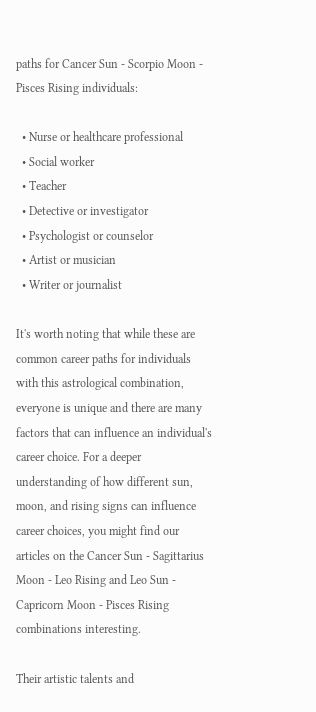paths for Cancer Sun - Scorpio Moon - Pisces Rising individuals:

  • Nurse or healthcare professional
  • Social worker
  • Teacher
  • Detective or investigator
  • Psychologist or counselor
  • Artist or musician
  • Writer or journalist

It's worth noting that while these are common career paths for individuals with this astrological combination, everyone is unique and there are many factors that can influence an individual's career choice. For a deeper understanding of how different sun, moon, and rising signs can influence career choices, you might find our articles on the Cancer Sun - Sagittarius Moon - Leo Rising and Leo Sun - Capricorn Moon - Pisces Rising combinations interesting.

Their artistic talents and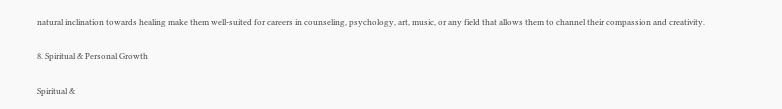natural inclination towards healing make them well-suited for careers in counseling, psychology, art, music, or any field that allows them to channel their compassion and creativity.

8. Spiritual & Personal Growth

Spiritual &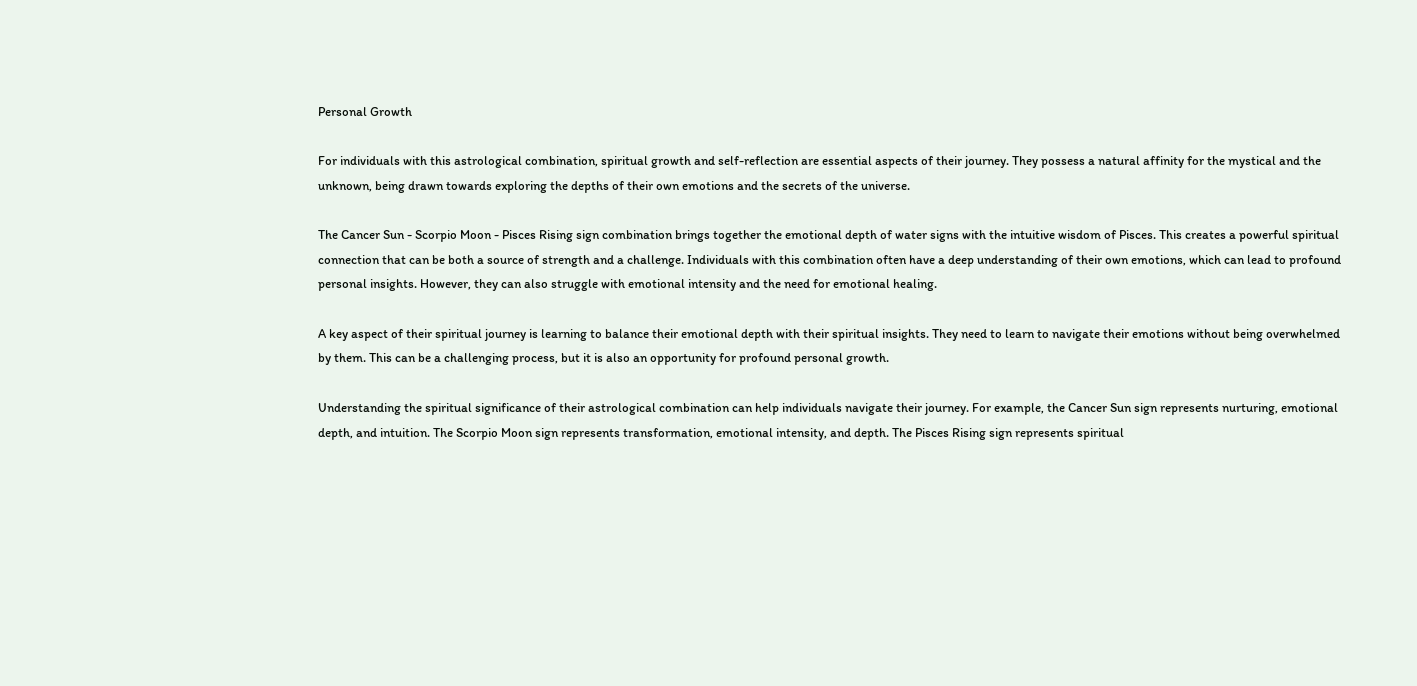Personal Growth

For individuals with this astrological combination, spiritual growth and self-reflection are essential aspects of their journey. They possess a natural affinity for the mystical and the unknown, being drawn towards exploring the depths of their own emotions and the secrets of the universe.

The Cancer Sun - Scorpio Moon - Pisces Rising sign combination brings together the emotional depth of water signs with the intuitive wisdom of Pisces. This creates a powerful spiritual connection that can be both a source of strength and a challenge. Individuals with this combination often have a deep understanding of their own emotions, which can lead to profound personal insights. However, they can also struggle with emotional intensity and the need for emotional healing.

A key aspect of their spiritual journey is learning to balance their emotional depth with their spiritual insights. They need to learn to navigate their emotions without being overwhelmed by them. This can be a challenging process, but it is also an opportunity for profound personal growth.

Understanding the spiritual significance of their astrological combination can help individuals navigate their journey. For example, the Cancer Sun sign represents nurturing, emotional depth, and intuition. The Scorpio Moon sign represents transformation, emotional intensity, and depth. The Pisces Rising sign represents spiritual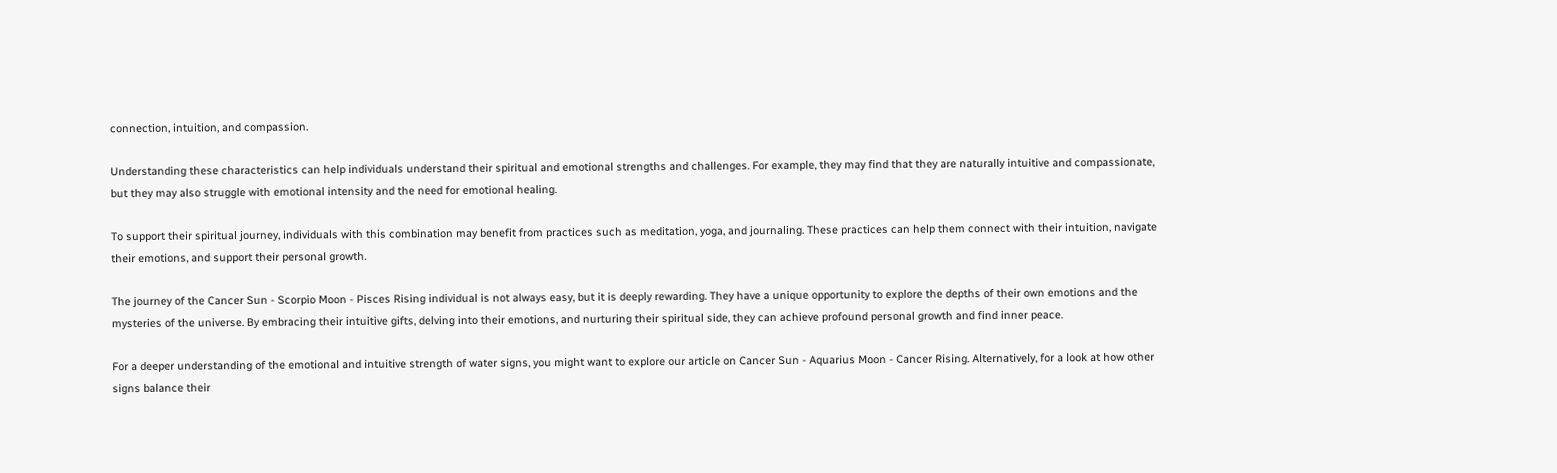connection, intuition, and compassion.

Understanding these characteristics can help individuals understand their spiritual and emotional strengths and challenges. For example, they may find that they are naturally intuitive and compassionate, but they may also struggle with emotional intensity and the need for emotional healing.

To support their spiritual journey, individuals with this combination may benefit from practices such as meditation, yoga, and journaling. These practices can help them connect with their intuition, navigate their emotions, and support their personal growth.

The journey of the Cancer Sun - Scorpio Moon - Pisces Rising individual is not always easy, but it is deeply rewarding. They have a unique opportunity to explore the depths of their own emotions and the mysteries of the universe. By embracing their intuitive gifts, delving into their emotions, and nurturing their spiritual side, they can achieve profound personal growth and find inner peace.

For a deeper understanding of the emotional and intuitive strength of water signs, you might want to explore our article on Cancer Sun - Aquarius Moon - Cancer Rising. Alternatively, for a look at how other signs balance their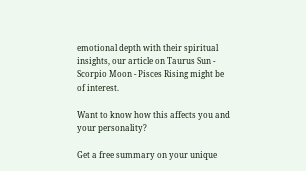emotional depth with their spiritual insights, our article on Taurus Sun - Scorpio Moon - Pisces Rising might be of interest.

Want to know how this affects you and your personality?

Get a free summary on your unique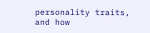personality traits, and how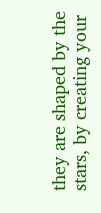they are shaped by the stars, by creating your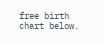free birth chart below.